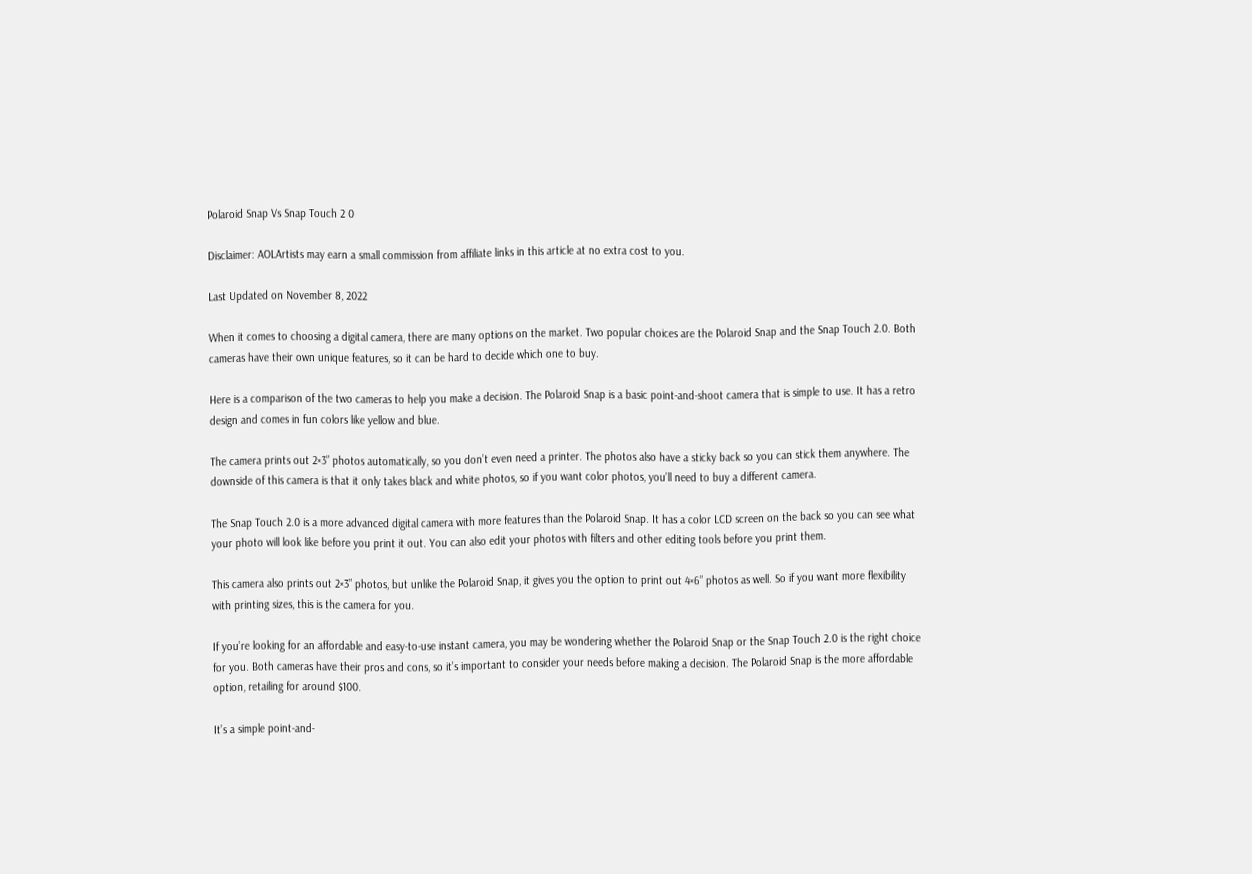Polaroid Snap Vs Snap Touch 2 0

Disclaimer: AOLArtists may earn a small commission from affiliate links in this article at no extra cost to you.

Last Updated on November 8, 2022

When it comes to choosing a digital camera, there are many options on the market. Two popular choices are the Polaroid Snap and the Snap Touch 2.0. Both cameras have their own unique features, so it can be hard to decide which one to buy.

Here is a comparison of the two cameras to help you make a decision. The Polaroid Snap is a basic point-and-shoot camera that is simple to use. It has a retro design and comes in fun colors like yellow and blue.

The camera prints out 2×3” photos automatically, so you don’t even need a printer. The photos also have a sticky back so you can stick them anywhere. The downside of this camera is that it only takes black and white photos, so if you want color photos, you’ll need to buy a different camera.

The Snap Touch 2.0 is a more advanced digital camera with more features than the Polaroid Snap. It has a color LCD screen on the back so you can see what your photo will look like before you print it out. You can also edit your photos with filters and other editing tools before you print them.

This camera also prints out 2×3” photos, but unlike the Polaroid Snap, it gives you the option to print out 4×6” photos as well. So if you want more flexibility with printing sizes, this is the camera for you.

If you’re looking for an affordable and easy-to-use instant camera, you may be wondering whether the Polaroid Snap or the Snap Touch 2.0 is the right choice for you. Both cameras have their pros and cons, so it’s important to consider your needs before making a decision. The Polaroid Snap is the more affordable option, retailing for around $100.

It’s a simple point-and-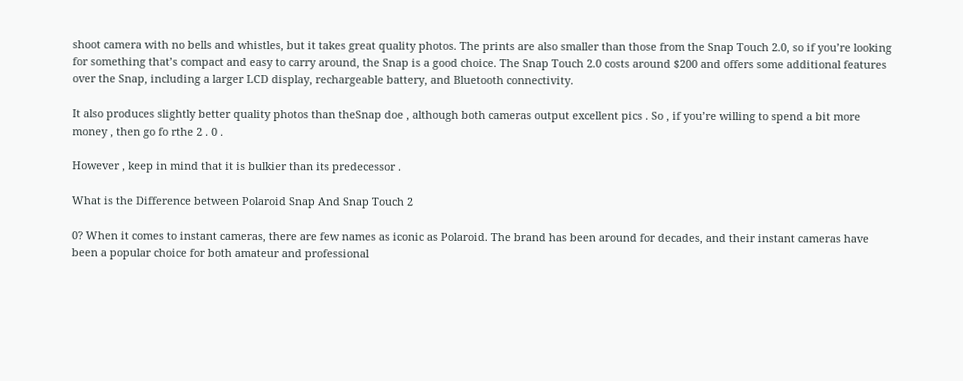shoot camera with no bells and whistles, but it takes great quality photos. The prints are also smaller than those from the Snap Touch 2.0, so if you’re looking for something that’s compact and easy to carry around, the Snap is a good choice. The Snap Touch 2.0 costs around $200 and offers some additional features over the Snap, including a larger LCD display, rechargeable battery, and Bluetooth connectivity.

It also produces slightly better quality photos than theSnap doe , although both cameras output excellent pics . So , if you’re willing to spend a bit more money , then go fo rthe 2 . 0 .

However , keep in mind that it is bulkier than its predecessor .

What is the Difference between Polaroid Snap And Snap Touch 2

0? When it comes to instant cameras, there are few names as iconic as Polaroid. The brand has been around for decades, and their instant cameras have been a popular choice for both amateur and professional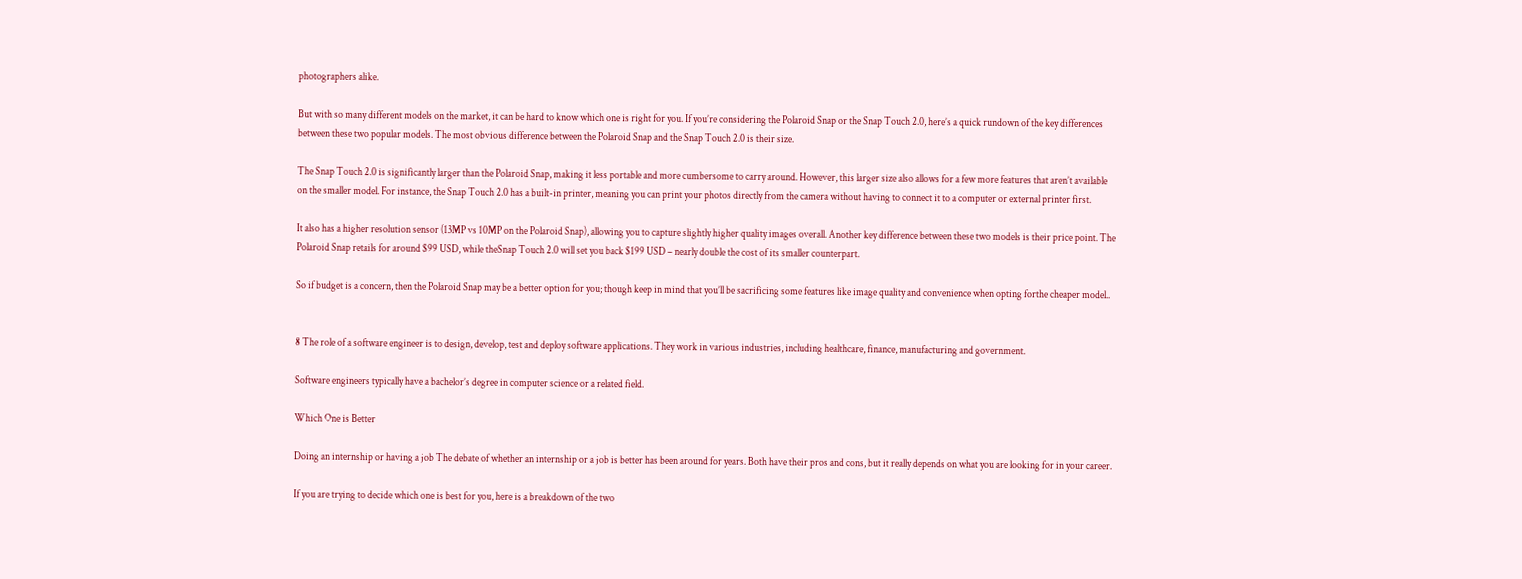photographers alike.

But with so many different models on the market, it can be hard to know which one is right for you. If you’re considering the Polaroid Snap or the Snap Touch 2.0, here’s a quick rundown of the key differences between these two popular models. The most obvious difference between the Polaroid Snap and the Snap Touch 2.0 is their size.

The Snap Touch 2.0 is significantly larger than the Polaroid Snap, making it less portable and more cumbersome to carry around. However, this larger size also allows for a few more features that aren’t available on the smaller model. For instance, the Snap Touch 2.0 has a built-in printer, meaning you can print your photos directly from the camera without having to connect it to a computer or external printer first.

It also has a higher resolution sensor (13MP vs 10MP on the Polaroid Snap), allowing you to capture slightly higher quality images overall. Another key difference between these two models is their price point. The Polaroid Snap retails for around $99 USD, while theSnap Touch 2.0 will set you back $199 USD – nearly double the cost of its smaller counterpart.

So if budget is a concern, then the Polaroid Snap may be a better option for you; though keep in mind that you’ll be sacrificing some features like image quality and convenience when opting forthe cheaper model..


8 The role of a software engineer is to design, develop, test and deploy software applications. They work in various industries, including healthcare, finance, manufacturing and government.

Software engineers typically have a bachelor’s degree in computer science or a related field.

Which One is Better

Doing an internship or having a job The debate of whether an internship or a job is better has been around for years. Both have their pros and cons, but it really depends on what you are looking for in your career.

If you are trying to decide which one is best for you, here is a breakdown of the two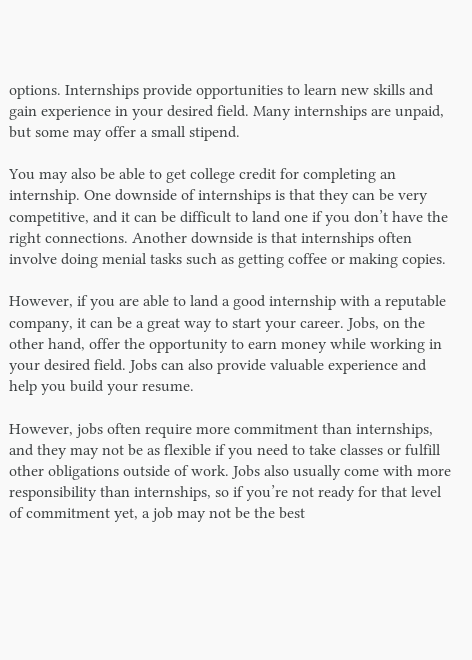options. Internships provide opportunities to learn new skills and gain experience in your desired field. Many internships are unpaid, but some may offer a small stipend.

You may also be able to get college credit for completing an internship. One downside of internships is that they can be very competitive, and it can be difficult to land one if you don’t have the right connections. Another downside is that internships often involve doing menial tasks such as getting coffee or making copies.

However, if you are able to land a good internship with a reputable company, it can be a great way to start your career. Jobs, on the other hand, offer the opportunity to earn money while working in your desired field. Jobs can also provide valuable experience and help you build your resume.

However, jobs often require more commitment than internships, and they may not be as flexible if you need to take classes or fulfill other obligations outside of work. Jobs also usually come with more responsibility than internships, so if you’re not ready for that level of commitment yet, a job may not be the best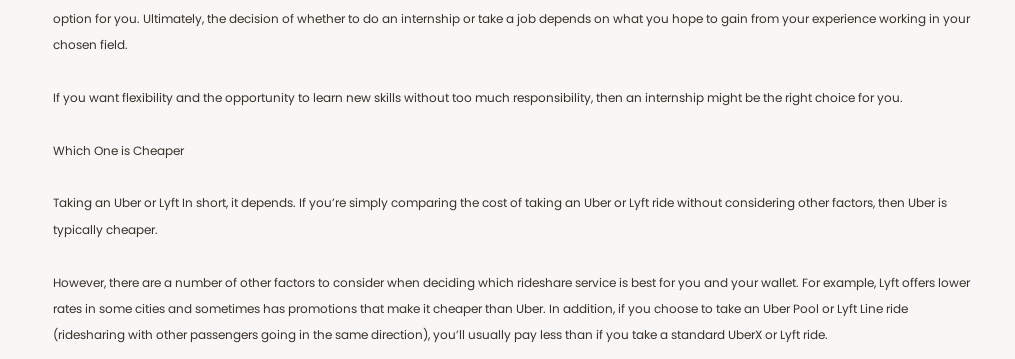option for you. Ultimately, the decision of whether to do an internship or take a job depends on what you hope to gain from your experience working in your chosen field.

If you want flexibility and the opportunity to learn new skills without too much responsibility, then an internship might be the right choice for you.

Which One is Cheaper

Taking an Uber or Lyft In short, it depends. If you’re simply comparing the cost of taking an Uber or Lyft ride without considering other factors, then Uber is typically cheaper.

However, there are a number of other factors to consider when deciding which rideshare service is best for you and your wallet. For example, Lyft offers lower rates in some cities and sometimes has promotions that make it cheaper than Uber. In addition, if you choose to take an Uber Pool or Lyft Line ride (ridesharing with other passengers going in the same direction), you’ll usually pay less than if you take a standard UberX or Lyft ride.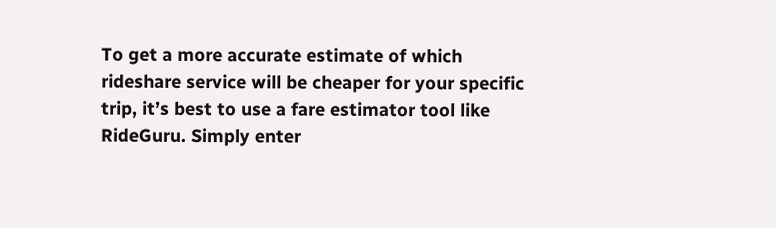To get a more accurate estimate of which rideshare service will be cheaper for your specific trip, it’s best to use a fare estimator tool like RideGuru. Simply enter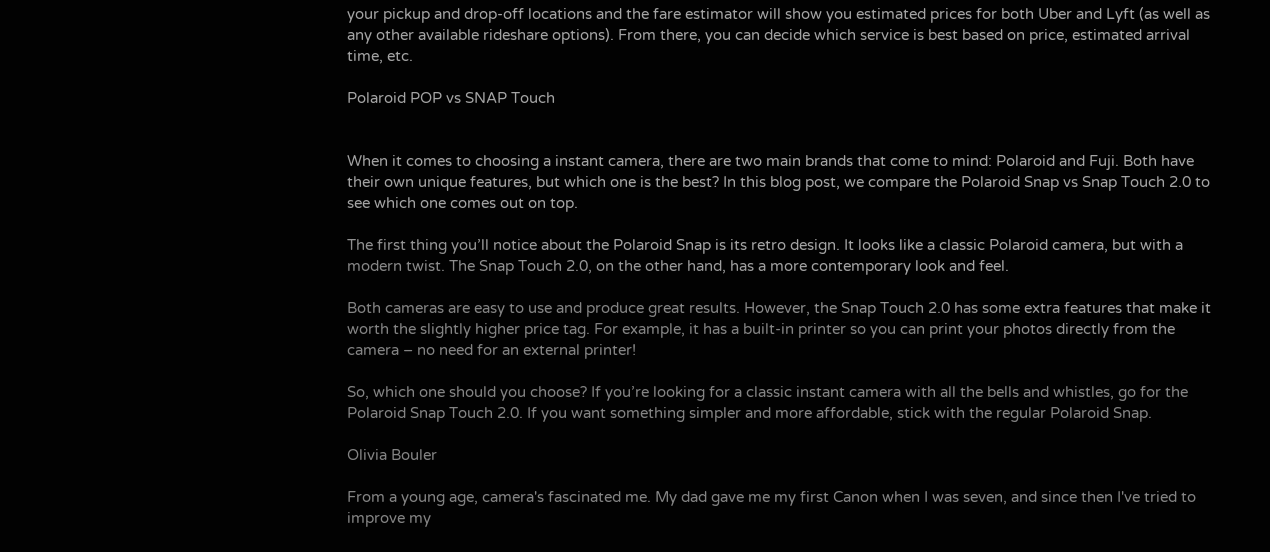your pickup and drop-off locations and the fare estimator will show you estimated prices for both Uber and Lyft (as well as any other available rideshare options). From there, you can decide which service is best based on price, estimated arrival time, etc.

Polaroid POP vs SNAP Touch


When it comes to choosing a instant camera, there are two main brands that come to mind: Polaroid and Fuji. Both have their own unique features, but which one is the best? In this blog post, we compare the Polaroid Snap vs Snap Touch 2.0 to see which one comes out on top.

The first thing you’ll notice about the Polaroid Snap is its retro design. It looks like a classic Polaroid camera, but with a modern twist. The Snap Touch 2.0, on the other hand, has a more contemporary look and feel.

Both cameras are easy to use and produce great results. However, the Snap Touch 2.0 has some extra features that make it worth the slightly higher price tag. For example, it has a built-in printer so you can print your photos directly from the camera – no need for an external printer!

So, which one should you choose? If you’re looking for a classic instant camera with all the bells and whistles, go for the Polaroid Snap Touch 2.0. If you want something simpler and more affordable, stick with the regular Polaroid Snap.

Olivia Bouler

From a young age, camera's fascinated me. My dad gave me my first Canon when I was seven, and since then I've tried to improve my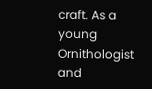craft. As a young Ornithologist and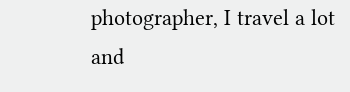photographer, I travel a lot and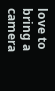love to bring a camera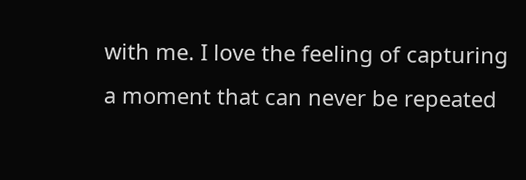with me. I love the feeling of capturing a moment that can never be repeated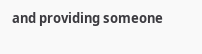and providing someone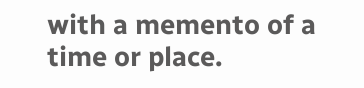with a memento of a time or place.